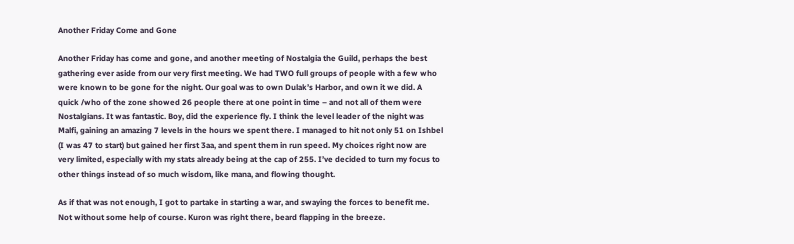Another Friday Come and Gone

Another Friday has come and gone, and another meeting of Nostalgia the Guild, perhaps the best gathering ever aside from our very first meeting. We had TWO full groups of people with a few who were known to be gone for the night. Our goal was to own Dulak’s Harbor, and own it we did. A quick /who of the zone showed 26 people there at one point in time – and not all of them were Nostalgians. It was fantastic. Boy, did the experience fly. I think the level leader of the night was Malfi, gaining an amazing 7 levels in the hours we spent there. I managed to hit not only 51 on Ishbel (I was 47 to start) but gained her first 3aa, and spent them in run speed. My choices right now are very limited, especially with my stats already being at the cap of 255. I’ve decided to turn my focus to other things instead of so much wisdom, like mana, and flowing thought.

As if that was not enough, I got to partake in starting a war, and swaying the forces to benefit me. Not without some help of course. Kuron was right there, beard flapping in the breeze.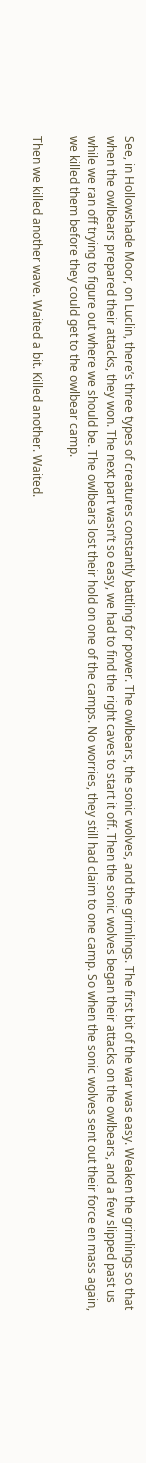See, in Hollowshade Moor, on Luclin, there’s three types of creatures constantly battling for power. The owlbears, the sonic wolves, and the grimlings. The first bit of the war was easy. Weaken the grimlings so that when the owlbears prepared their attacks, they won. The next part wasn’t so easy, we had to find the right caves to start it off. Then the sonic wolves began their attacks on the owlbears, and a few slipped past us while we ran off trying to figure out where we should be. The owlbears lost their hold on one of the camps. No worries, they still had claim to one camp. So when the sonic wolves sent out their force en mass again, we killed them before they could get to the owlbear camp.

Then we killed another wave. Waited a bit. Killed another. Waited.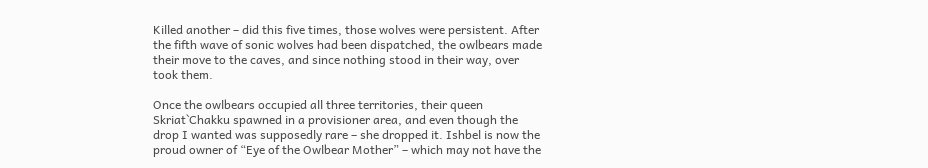Killed another – did this five times, those wolves were persistent. After the fifth wave of sonic wolves had been dispatched, the owlbears made their move to the caves, and since nothing stood in their way, over took them.

Once the owlbears occupied all three territories, their queen Skriat`Chakku spawned in a provisioner area, and even though the drop I wanted was supposedly rare – she dropped it. Ishbel is now the proud owner of “Eye of the Owlbear Mother” – which may not have the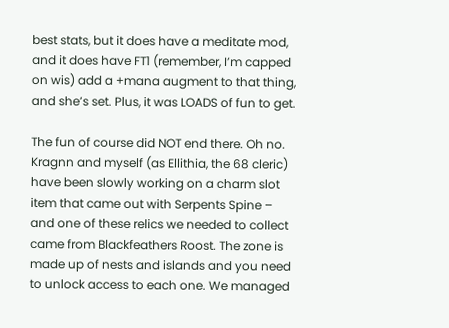best stats, but it does have a meditate mod, and it does have FT1 (remember, I’m capped on wis) add a +mana augment to that thing, and she’s set. Plus, it was LOADS of fun to get.

The fun of course did NOT end there. Oh no. Kragnn and myself (as Ellithia, the 68 cleric) have been slowly working on a charm slot item that came out with Serpents Spine – and one of these relics we needed to collect came from Blackfeathers Roost. The zone is made up of nests and islands and you need to unlock access to each one. We managed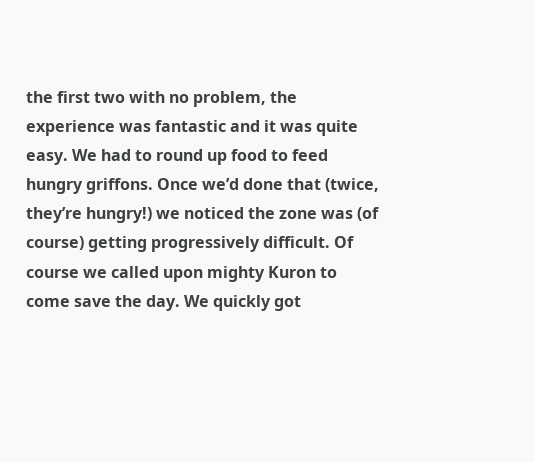the first two with no problem, the experience was fantastic and it was quite easy. We had to round up food to feed hungry griffons. Once we’d done that (twice, they’re hungry!) we noticed the zone was (of course) getting progressively difficult. Of course we called upon mighty Kuron to come save the day. We quickly got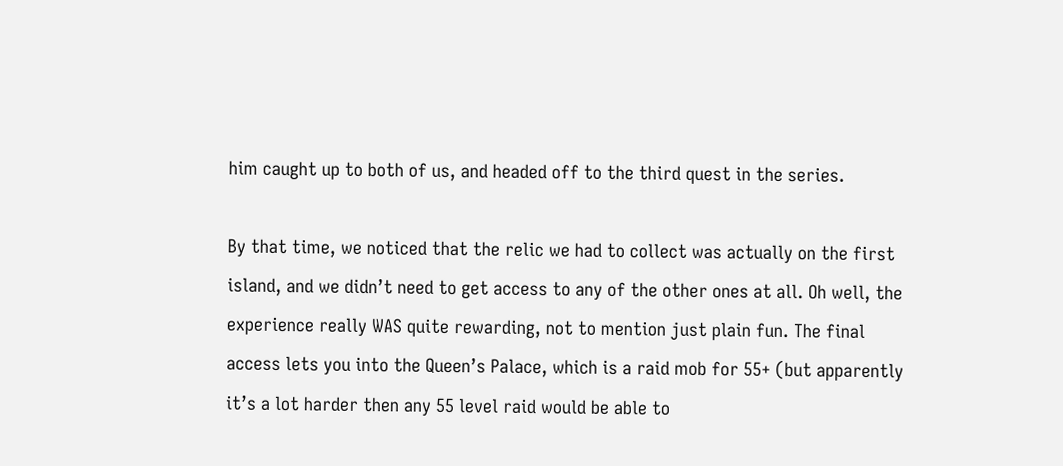him caught up to both of us, and headed off to the third quest in the series.

By that time, we noticed that the relic we had to collect was actually on the first island, and we didn’t need to get access to any of the other ones at all. Oh well, the experience really WAS quite rewarding, not to mention just plain fun. The final access lets you into the Queen’s Palace, which is a raid mob for 55+ (but apparently it’s a lot harder then any 55 level raid would be able to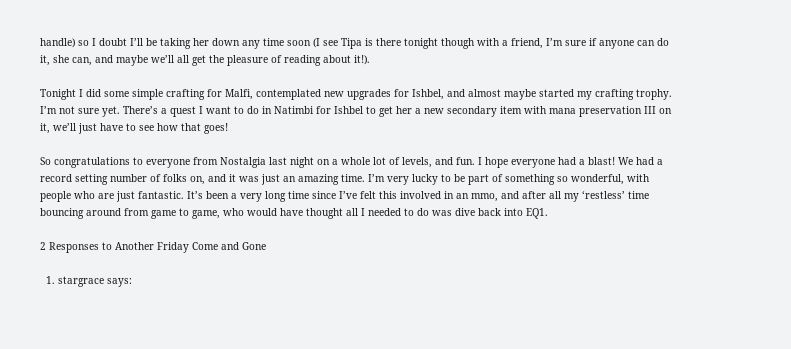handle) so I doubt I’ll be taking her down any time soon (I see Tipa is there tonight though with a friend, I’m sure if anyone can do it, she can, and maybe we’ll all get the pleasure of reading about it!).

Tonight I did some simple crafting for Malfi, contemplated new upgrades for Ishbel, and almost maybe started my crafting trophy. I’m not sure yet. There’s a quest I want to do in Natimbi for Ishbel to get her a new secondary item with mana preservation III on it, we’ll just have to see how that goes!

So congratulations to everyone from Nostalgia last night on a whole lot of levels, and fun. I hope everyone had a blast! We had a record setting number of folks on, and it was just an amazing time. I’m very lucky to be part of something so wonderful, with people who are just fantastic. It’s been a very long time since I’ve felt this involved in an mmo, and after all my ‘restless’ time bouncing around from game to game, who would have thought all I needed to do was dive back into EQ1.

2 Responses to Another Friday Come and Gone

  1. stargrace says: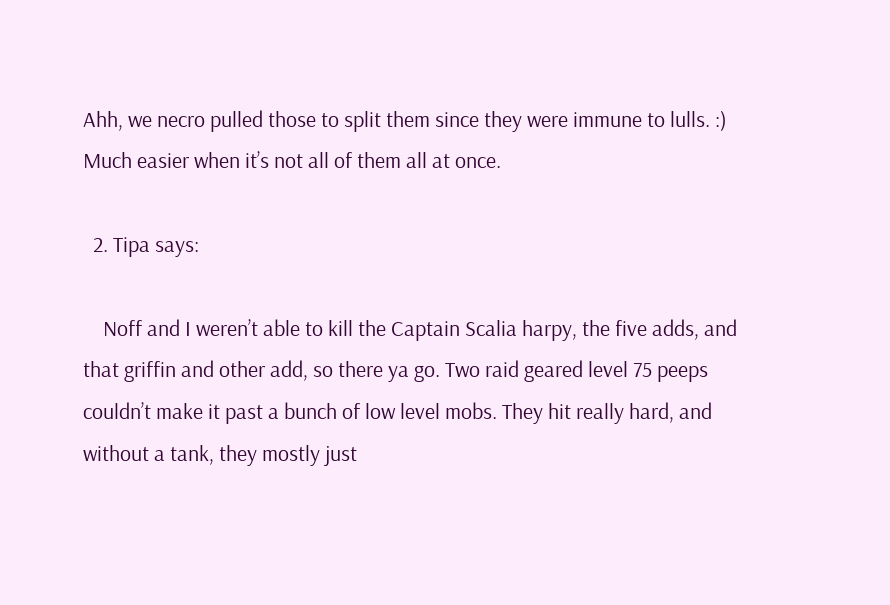Ahh, we necro pulled those to split them since they were immune to lulls. :) Much easier when it’s not all of them all at once.

  2. Tipa says:

    Noff and I weren’t able to kill the Captain Scalia harpy, the five adds, and that griffin and other add, so there ya go. Two raid geared level 75 peeps couldn’t make it past a bunch of low level mobs. They hit really hard, and without a tank, they mostly just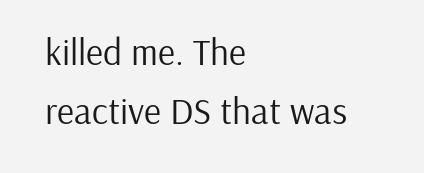killed me. The reactive DS that was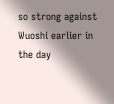so strong against Wuoshi earlier in the day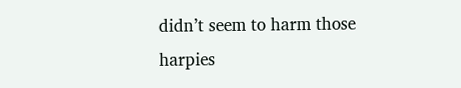didn’t seem to harm those harpies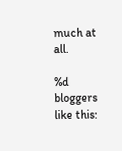much at all.

%d bloggers like this: